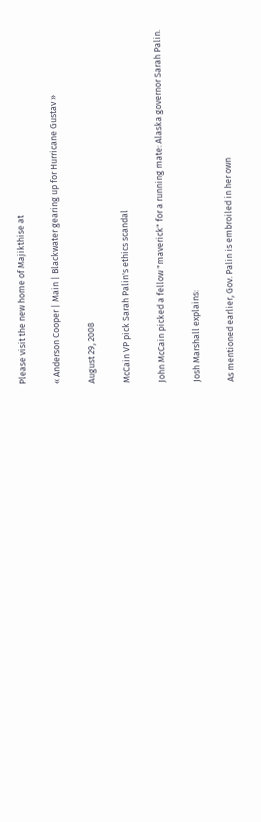Please visit the new home of Majikthise at

« Anderson Cooper | Main | Blackwater gearing up for Hurricane Gustav »

August 29, 2008

McCain VP pick Sarah Palin's ethics scandal

John McCain picked a fellow "maverick" for a running mate: Alaska governor Sarah Palin.

Josh Marshall explains:

As mentioned earlier, Gov. Palin is embroiled in her own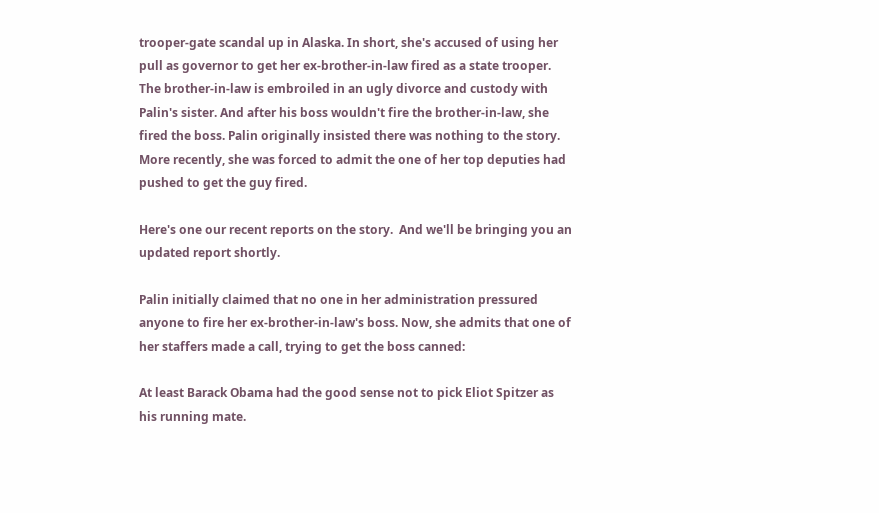trooper-gate scandal up in Alaska. In short, she's accused of using her pull as governor to get her ex-brother-in-law fired as a state trooper. The brother-in-law is embroiled in an ugly divorce and custody with Palin's sister. And after his boss wouldn't fire the brother-in-law, she fired the boss. Palin originally insisted there was nothing to the story. More recently, she was forced to admit the one of her top deputies had pushed to get the guy fired.

Here's one our recent reports on the story.  And we'll be bringing you an updated report shortly.

Palin initially claimed that no one in her administration pressured anyone to fire her ex-brother-in-law's boss. Now, she admits that one of her staffers made a call, trying to get the boss canned:

At least Barack Obama had the good sense not to pick Eliot Spitzer as his running mate.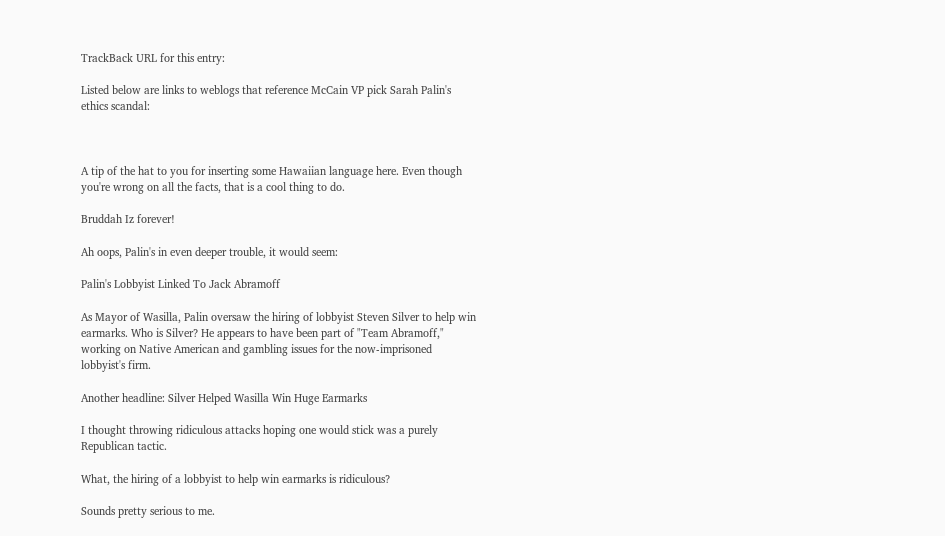TrackBack URL for this entry:

Listed below are links to weblogs that reference McCain VP pick Sarah Palin's ethics scandal:



A tip of the hat to you for inserting some Hawaiian language here. Even though you're wrong on all the facts, that is a cool thing to do.

Bruddah Iz forever!

Ah oops, Palin's in even deeper trouble, it would seem:

Palin's Lobbyist Linked To Jack Abramoff

As Mayor of Wasilla, Palin oversaw the hiring of lobbyist Steven Silver to help win earmarks. Who is Silver? He appears to have been part of "Team Abramoff," working on Native American and gambling issues for the now-imprisoned lobbyist's firm.

Another headline: Silver Helped Wasilla Win Huge Earmarks

I thought throwing ridiculous attacks hoping one would stick was a purely Republican tactic.

What, the hiring of a lobbyist to help win earmarks is ridiculous?

Sounds pretty serious to me.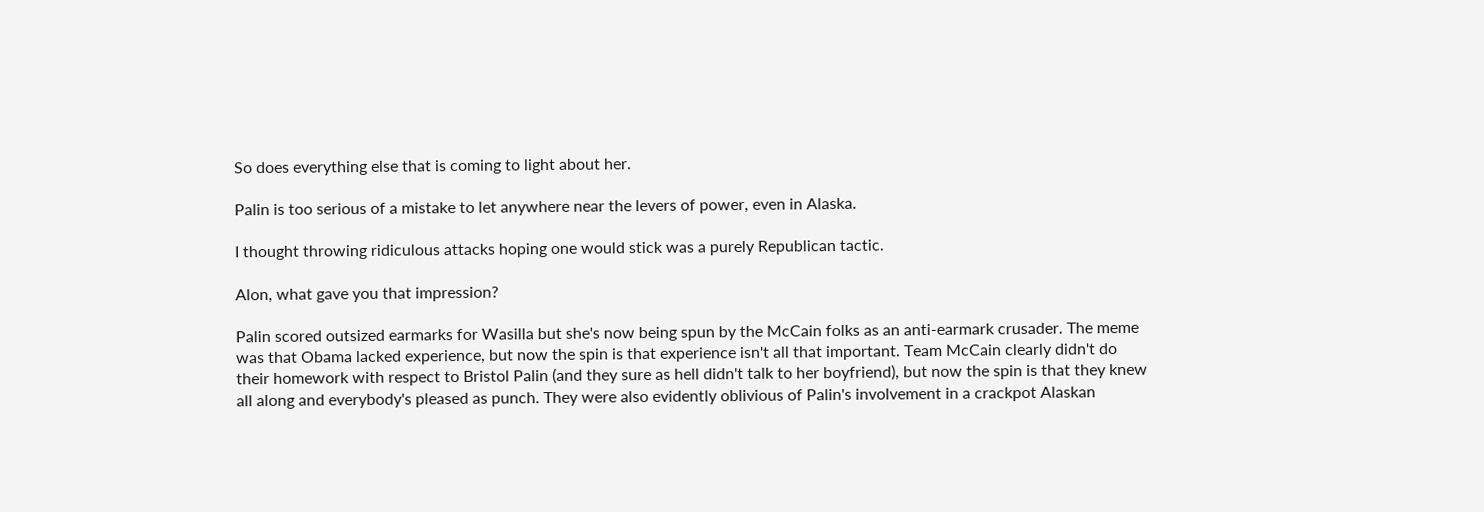So does everything else that is coming to light about her.

Palin is too serious of a mistake to let anywhere near the levers of power, even in Alaska.

I thought throwing ridiculous attacks hoping one would stick was a purely Republican tactic.

Alon, what gave you that impression?

Palin scored outsized earmarks for Wasilla but she's now being spun by the McCain folks as an anti-earmark crusader. The meme was that Obama lacked experience, but now the spin is that experience isn't all that important. Team McCain clearly didn't do their homework with respect to Bristol Palin (and they sure as hell didn't talk to her boyfriend), but now the spin is that they knew all along and everybody's pleased as punch. They were also evidently oblivious of Palin's involvement in a crackpot Alaskan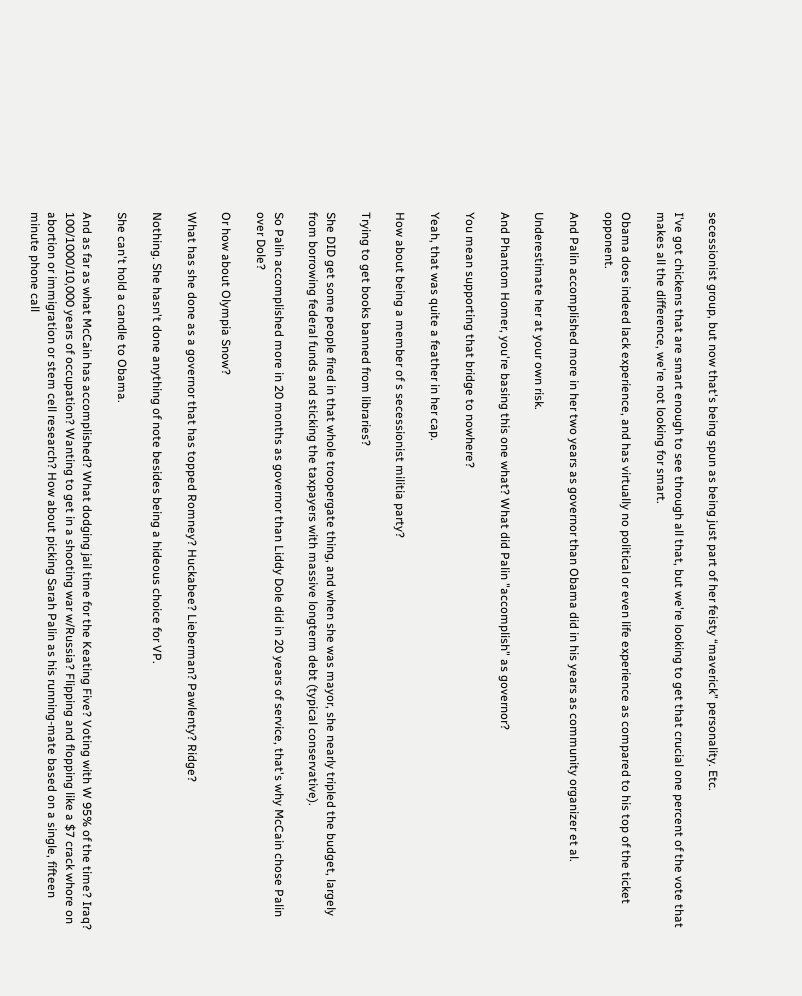secessionist group, but now that's being spun as being just part of her feisty “maverick” personality. Etc.

I've got chickens that are smart enough to see through all that, but we're looking to get that crucial one percent of the vote that makes all the difference, we're not looking for smart.

Obama does indeed lack experience, and has virtually no political or even life experience as compared to his top of the ticket opponent.

And Palin accomplished more in her two years as governor than Obama did in his years as community organizer et al.

Underestimate her at your own risk.

And Phantom Homer, you're basing this one what? What did Palin "accomplish" as governor?

You mean supporting that bridge to nowhere?

Yeah, that was quite a feather in her cap.

How about being a member of s secessionist militia party?

Trying to get books banned from libraries?

She DID get some people fired in that whole troopergate thing, and when she was mayor, she nearly tripled the budget, largely from borrowing federal funds and sticking the taxpayers with massive longterm debt (typical conservative).

So Palin accomplished more in 20 months as governor than Liddy Dole did in 20 years of service, that's why McCain chose Palin over Dole?

Or how about Olympia Snow?

What has she done as a governor that has topped Romney? Huckabee? Lieberman? Pawlenty? Ridge?

Nothing. She hasn't done anything of note besides being a hideous choice for VP.

She can't hold a candle to Obama.

And as far as what McCain has accomplished? What dodging jail time for the Keating Five? Voting with W 95% of the time? Iraq? 100/1000/10,000 years of occupation? Wanting to get in a shooting war w/Russia? Flipping and flopping like a $7 crack whore on abortion or immigration or stem cell research? How about picking Sarah Palin as his running-mate based on a single, fifteen minute phone call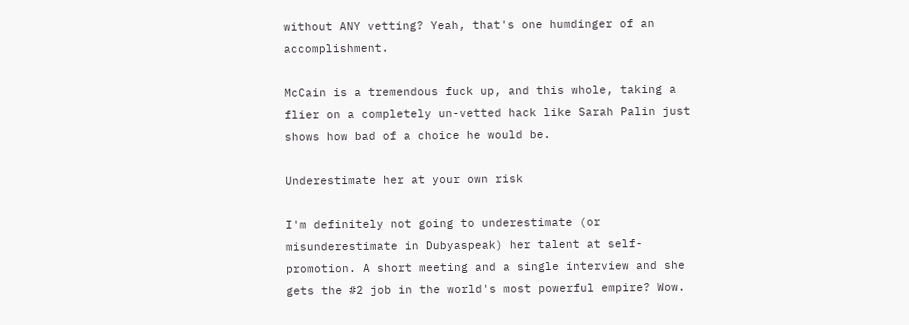without ANY vetting? Yeah, that's one humdinger of an accomplishment.

McCain is a tremendous fuck up, and this whole, taking a flier on a completely un-vetted hack like Sarah Palin just shows how bad of a choice he would be.

Underestimate her at your own risk

I'm definitely not going to underestimate (or misunderestimate in Dubyaspeak) her talent at self-promotion. A short meeting and a single interview and she gets the #2 job in the world's most powerful empire? Wow.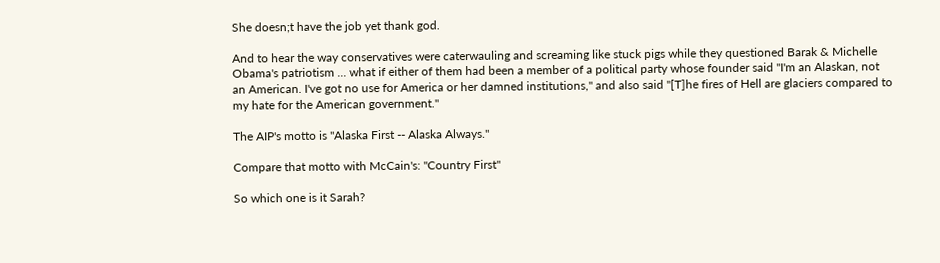She doesn;t have the job yet thank god.

And to hear the way conservatives were caterwauling and screaming like stuck pigs while they questioned Barak & Michelle Obama's patriotism ... what if either of them had been a member of a political party whose founder said "I'm an Alaskan, not an American. I've got no use for America or her damned institutions," and also said "[T]he fires of Hell are glaciers compared to my hate for the American government."

The AIP's motto is "Alaska First -- Alaska Always."

Compare that motto with McCain's: "Country First"

So which one is it Sarah?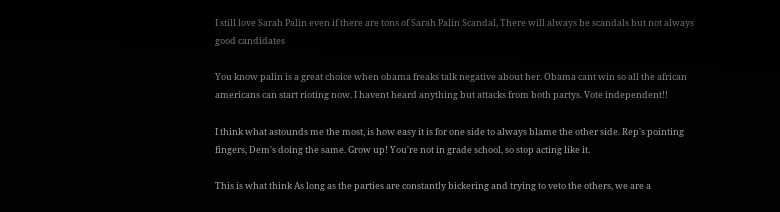I still love Sarah Palin even if there are tons of Sarah Palin Scandal, There will always be scandals but not always good candidates

You know palin is a great choice when obama freaks talk negative about her. Obama cant win so all the african americans can start rioting now. I havent heard anything but attacks from both partys. Vote independent!!

I think what astounds me the most, is how easy it is for one side to always blame the other side. Rep's pointing fingers, Dem's doing the same. Grow up! You're not in grade school, so stop acting like it.

This is what think As long as the parties are constantly bickering and trying to veto the others, we are a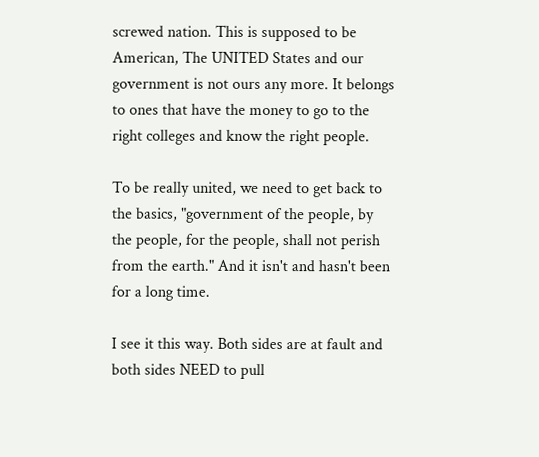screwed nation. This is supposed to be American, The UNITED States and our government is not ours any more. It belongs to ones that have the money to go to the right colleges and know the right people.

To be really united, we need to get back to the basics, "government of the people, by the people, for the people, shall not perish from the earth." And it isn't and hasn't been for a long time.

I see it this way. Both sides are at fault and both sides NEED to pull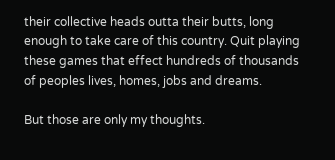their collective heads outta their butts, long enough to take care of this country. Quit playing these games that effect hundreds of thousands of peoples lives, homes, jobs and dreams.

But those are only my thoughts.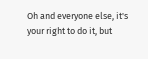Oh and everyone else, it's your right to do it, but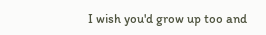I wish you'd grow up too and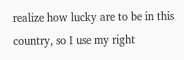realize how lucky are to be in this country, so I use my right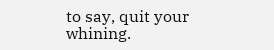to say, quit your whining.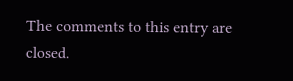The comments to this entry are closed.